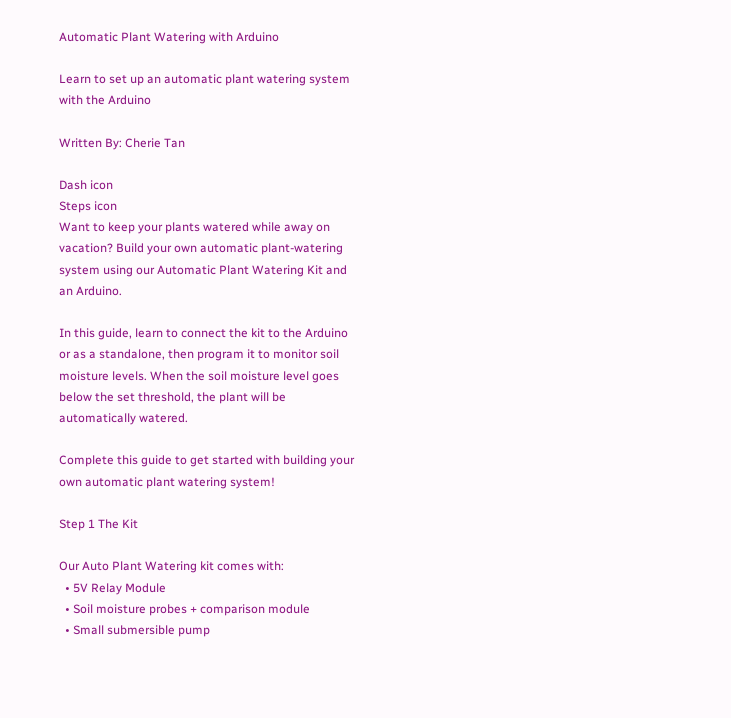Automatic Plant Watering with Arduino

Learn to set up an automatic plant watering system with the Arduino

Written By: Cherie Tan

Dash icon
Steps icon
Want to keep your plants watered while away on vacation? Build your own automatic plant-watering system using our Automatic Plant Watering Kit and an Arduino.

In this guide, learn to connect the kit to the Arduino or as a standalone, then program it to monitor soil moisture levels. When the soil moisture level goes below the set threshold, the plant will be automatically watered.

Complete this guide to get started with building your own automatic plant watering system!

Step 1 The Kit

Our Auto Plant Watering kit comes with:
  • 5V Relay Module
  • Soil moisture probes + comparison module
  • Small submersible pump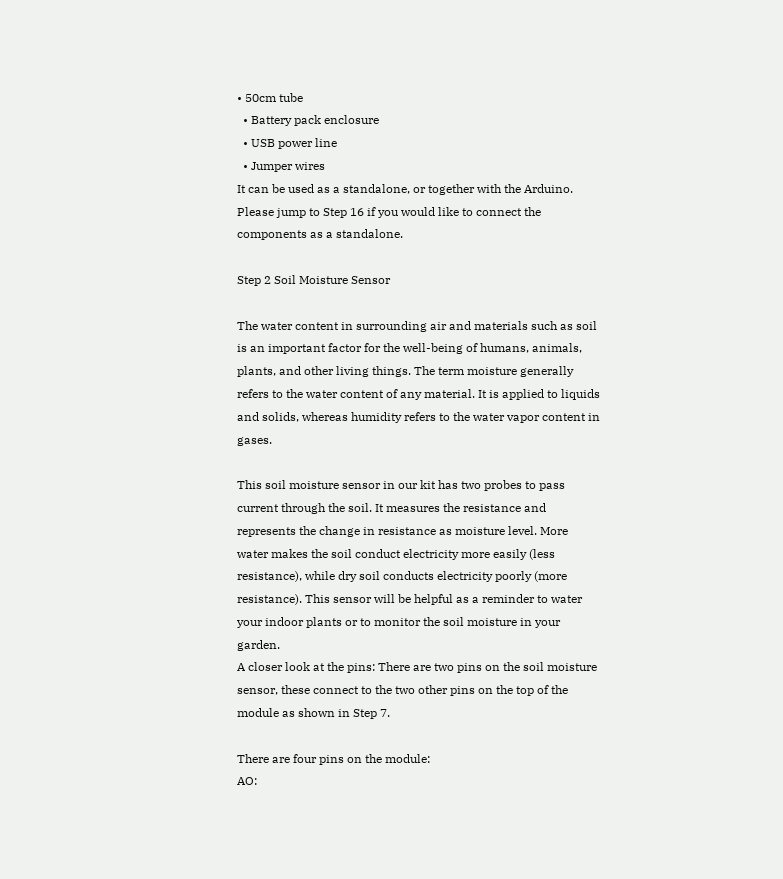• 50cm tube
  • Battery pack enclosure
  • USB power line
  • Jumper wires
It can be used as a standalone, or together with the Arduino.
Please jump to Step 16 if you would like to connect the components as a standalone.

Step 2 Soil Moisture Sensor

The water content in surrounding air and materials such as soil is an important factor for the well-being of humans, animals, plants, and other living things. The term moisture generally refers to the water content of any material. It is applied to liquids and solids, whereas humidity refers to the water vapor content in gases.

This soil moisture sensor in our kit has two probes to pass current through the soil. It measures the resistance and represents the change in resistance as moisture level. More water makes the soil conduct electricity more easily (less resistance), while dry soil conducts electricity poorly (more resistance). This sensor will be helpful as a reminder to water your indoor plants or to monitor the soil moisture in your garden.
A closer look at the pins: There are two pins on the soil moisture sensor, these connect to the two other pins on the top of the module as shown in Step 7.

There are four pins on the module:
AO: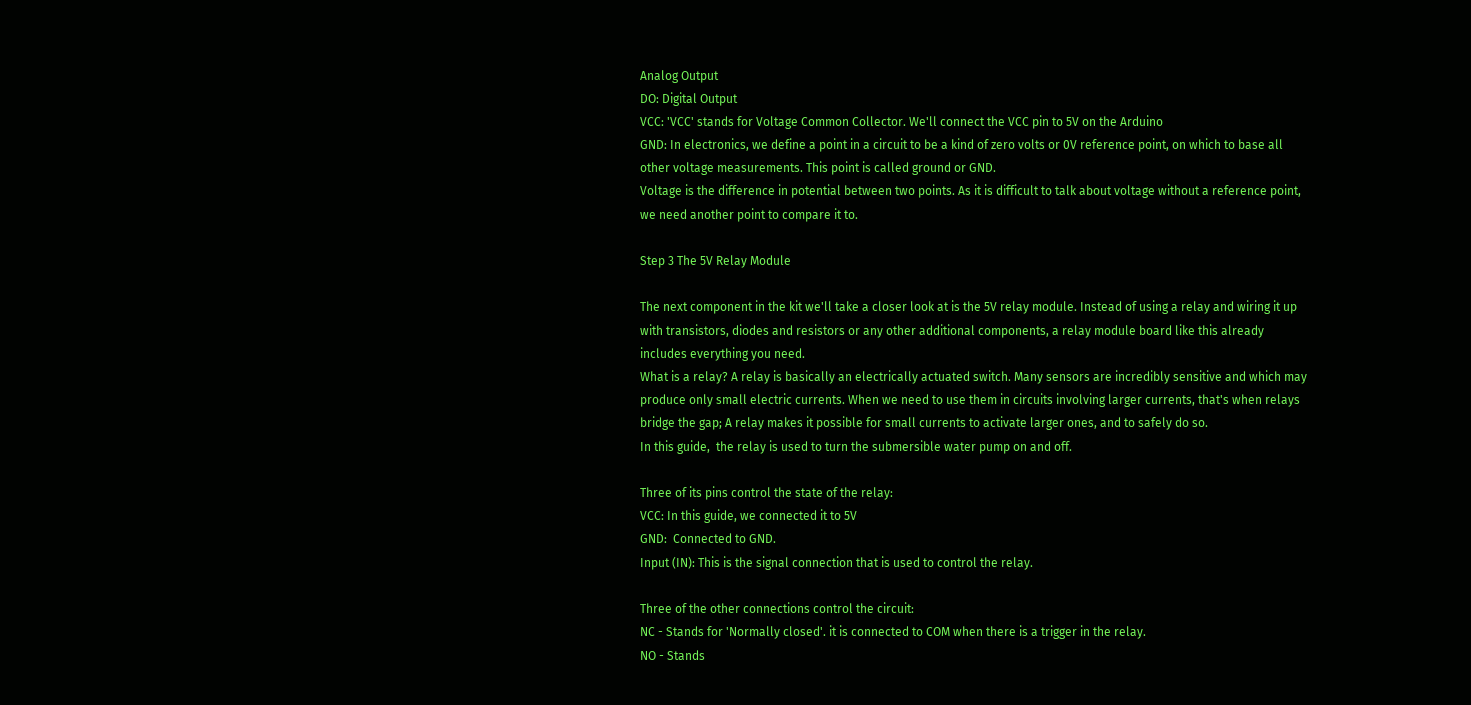Analog Output
DO: Digital Output
VCC: 'VCC' stands for Voltage Common Collector. We'll connect the VCC pin to 5V on the Arduino
GND: In electronics, we define a point in a circuit to be a kind of zero volts or 0V reference point, on which to base all other voltage measurements. This point is called ground or GND.
Voltage is the difference in potential between two points. As it is difficult to talk about voltage without a reference point, we need another point to compare it to.

Step 3 The 5V Relay Module

The next component in the kit we'll take a closer look at is the 5V relay module. Instead of using a relay and wiring it up with transistors, diodes and resistors or any other additional components, a relay module board like this already includes everything you need.
What is a relay? A relay is basically an electrically actuated switch. Many sensors are incredibly sensitive and which may produce only small electric currents. When we need to use them in circuits involving larger currents, that's when relays bridge the gap; A relay makes it possible for small currents to activate larger ones, and to safely do so.
In this guide,  the relay is used to turn the submersible water pump on and off.

Three of its pins control the state of the relay:
VCC: In this guide, we connected it to 5V
GND:  Connected to GND.
Input (IN): This is the signal connection that is used to control the relay.

Three of the other connections control the circuit:
NC - Stands for 'Normally closed'. it is connected to COM when there is a trigger in the relay.
NO - Stands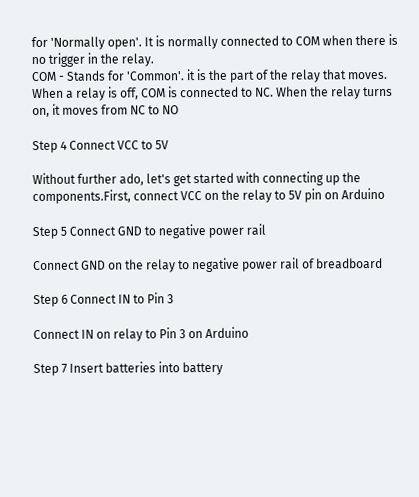for 'Normally open'. It is normally connected to COM when there is no trigger in the relay.
COM - Stands for 'Common'. it is the part of the relay that moves.
When a relay is off, COM is connected to NC. When the relay turns on, it moves from NC to NO

Step 4 Connect VCC to 5V

Without further ado, let's get started with connecting up the components.First, connect VCC on the relay to 5V pin on Arduino

Step 5 Connect GND to negative power rail

Connect GND on the relay to negative power rail of breadboard

Step 6 Connect IN to Pin 3

Connect IN on relay to Pin 3 on Arduino

Step 7 Insert batteries into battery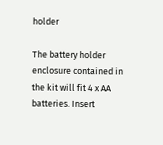holder

The battery holder enclosure contained in the kit will fit 4 x AA batteries. Insert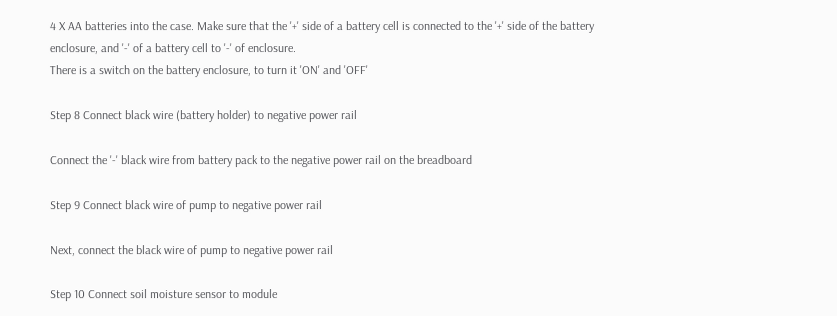4 X AA batteries into the case. Make sure that the '+' side of a battery cell is connected to the '+' side of the battery enclosure, and '-' of a battery cell to '-' of enclosure.
There is a switch on the battery enclosure, to turn it 'ON' and 'OFF'

Step 8 Connect black wire (battery holder) to negative power rail

Connect the '-' black wire from battery pack to the negative power rail on the breadboard

Step 9 Connect black wire of pump to negative power rail

Next, connect the black wire of pump to negative power rail

Step 10 Connect soil moisture sensor to module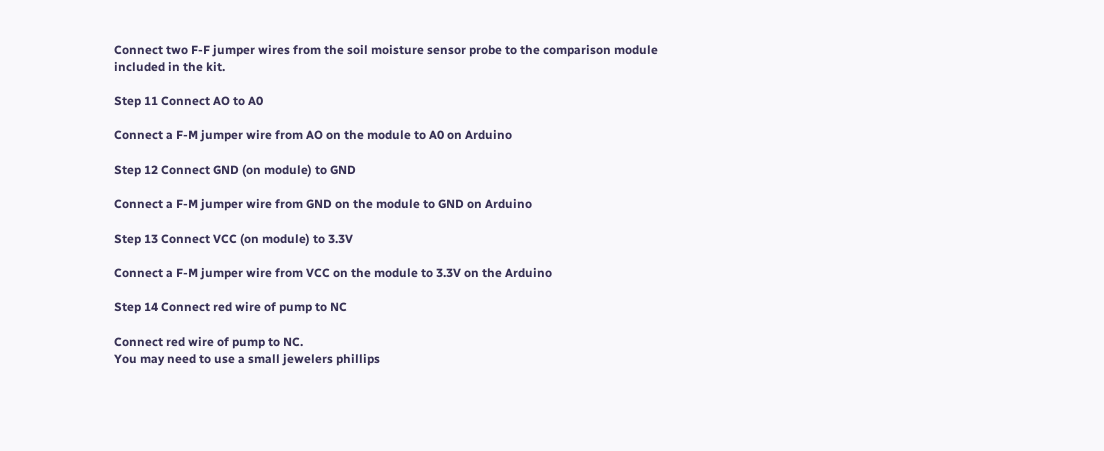Connect two F-F jumper wires from the soil moisture sensor probe to the comparison module included in the kit.

Step 11 Connect AO to A0

Connect a F-M jumper wire from AO on the module to A0 on Arduino

Step 12 Connect GND (on module) to GND

Connect a F-M jumper wire from GND on the module to GND on Arduino

Step 13 Connect VCC (on module) to 3.3V

Connect a F-M jumper wire from VCC on the module to 3.3V on the Arduino

Step 14 Connect red wire of pump to NC

Connect red wire of pump to NC.
You may need to use a small jewelers phillips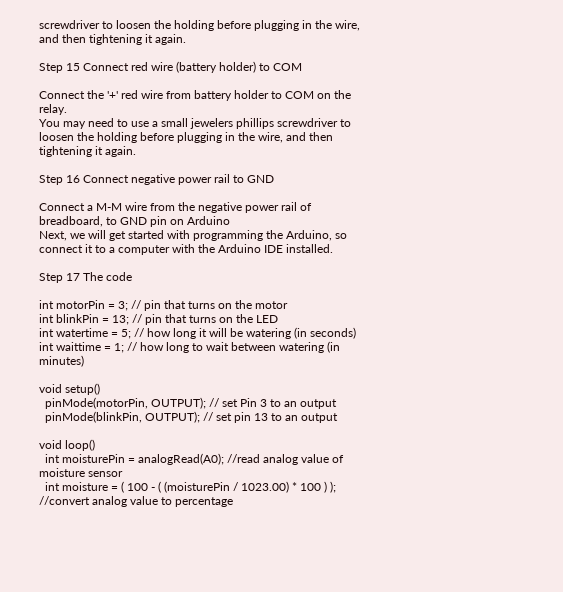screwdriver to loosen the holding before plugging in the wire, and then tightening it again.

Step 15 Connect red wire (battery holder) to COM

Connect the '+' red wire from battery holder to COM on the relay.
You may need to use a small jewelers phillips screwdriver to loosen the holding before plugging in the wire, and then tightening it again.

Step 16 Connect negative power rail to GND

Connect a M-M wire from the negative power rail of breadboard, to GND pin on Arduino
Next, we will get started with programming the Arduino, so connect it to a computer with the Arduino IDE installed.

Step 17 The code

int motorPin = 3; // pin that turns on the motor
int blinkPin = 13; // pin that turns on the LED
int watertime = 5; // how long it will be watering (in seconds)
int waittime = 1; // how long to wait between watering (in minutes)

void setup()
  pinMode(motorPin, OUTPUT); // set Pin 3 to an output
  pinMode(blinkPin, OUTPUT); // set pin 13 to an output

void loop()
  int moisturePin = analogRead(A0); //read analog value of moisture sensor
  int moisture = ( 100 - ( (moisturePin / 1023.00) * 100 ) ); //convert analog value to percentage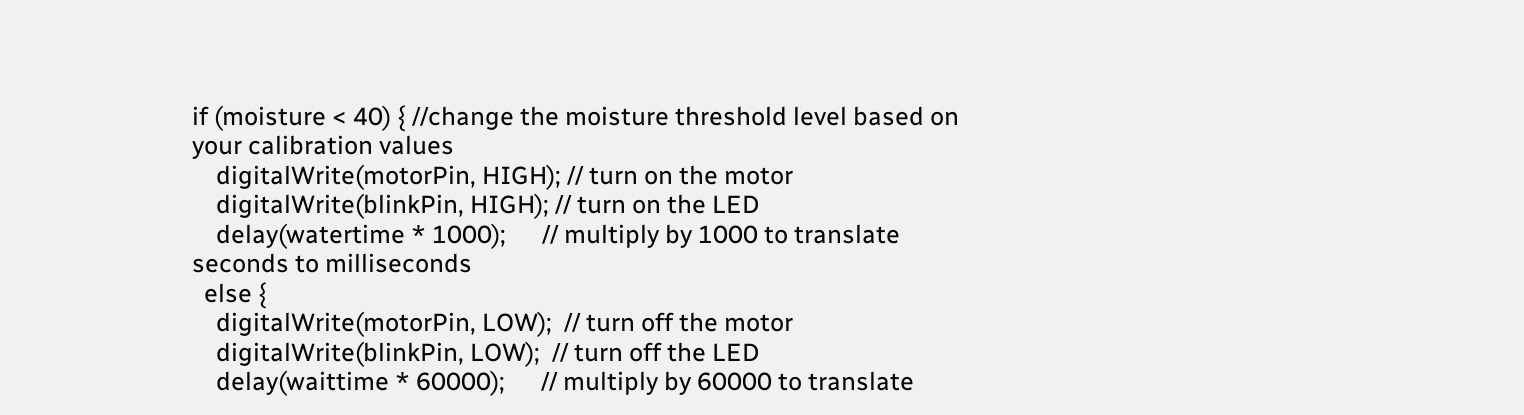if (moisture < 40) { //change the moisture threshold level based on your calibration values
    digitalWrite(motorPin, HIGH); // turn on the motor
    digitalWrite(blinkPin, HIGH); // turn on the LED
    delay(watertime * 1000);      // multiply by 1000 to translate seconds to milliseconds
  else {
    digitalWrite(motorPin, LOW);  // turn off the motor
    digitalWrite(blinkPin, LOW);  // turn off the LED
    delay(waittime * 60000);      // multiply by 60000 to translate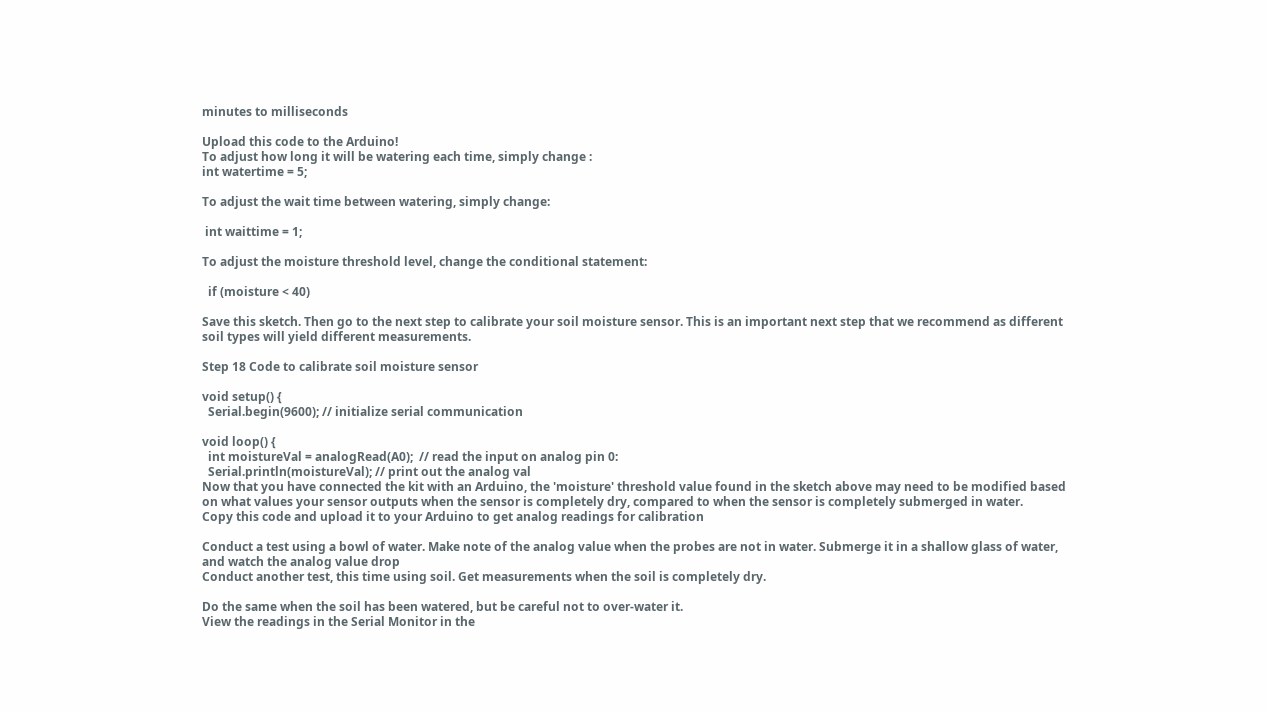minutes to milliseconds

Upload this code to the Arduino!
To adjust how long it will be watering each time, simply change :
int watertime = 5;

To adjust the wait time between watering, simply change:

 int waittime = 1;

To adjust the moisture threshold level, change the conditional statement:

  if (moisture < 40)

Save this sketch. Then go to the next step to calibrate your soil moisture sensor. This is an important next step that we recommend as different soil types will yield different measurements.

Step 18 Code to calibrate soil moisture sensor

void setup() {
  Serial.begin(9600); // initialize serial communication

void loop() {
  int moistureVal = analogRead(A0);  // read the input on analog pin 0:
  Serial.println(moistureVal); // print out the analog val
Now that you have connected the kit with an Arduino, the 'moisture' threshold value found in the sketch above may need to be modified based on what values your sensor outputs when the sensor is completely dry, compared to when the sensor is completely submerged in water.
Copy this code and upload it to your Arduino to get analog readings for calibration

Conduct a test using a bowl of water. Make note of the analog value when the probes are not in water. Submerge it in a shallow glass of water, and watch the analog value drop
Conduct another test, this time using soil. Get measurements when the soil is completely dry.

Do the same when the soil has been watered, but be careful not to over-water it.
View the readings in the Serial Monitor in the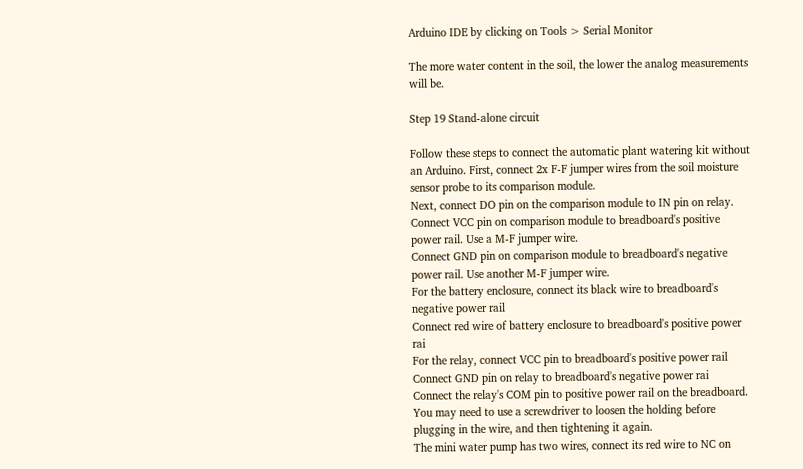Arduino IDE by clicking on Tools > Serial Monitor

The more water content in the soil, the lower the analog measurements will be.

Step 19 Stand-alone circuit

Follow these steps to connect the automatic plant watering kit without an Arduino. First, connect 2x F-F jumper wires from the soil moisture sensor probe to its comparison module.
Next, connect DO pin on the comparison module to IN pin on relay.
Connect VCC pin on comparison module to breadboard's positive power rail. Use a M-F jumper wire.
Connect GND pin on comparison module to breadboard's negative power rail. Use another M-F jumper wire.
For the battery enclosure, connect its black wire to breadboard's negative power rail
Connect red wire of battery enclosure to breadboard's positive power rai
For the relay, connect VCC pin to breadboard's positive power rail
Connect GND pin on relay to breadboard's negative power rai
Connect the relay's COM pin to positive power rail on the breadboard.
You may need to use a screwdriver to loosen the holding before plugging in the wire, and then tightening it again.
The mini water pump has two wires, connect its red wire to NC on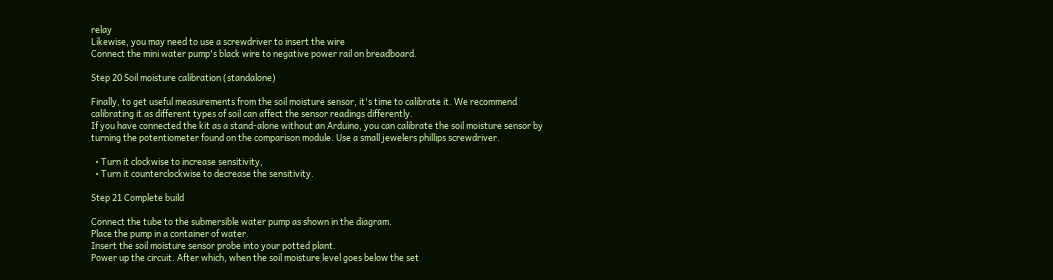relay
Likewise, you may need to use a screwdriver to insert the wire
Connect the mini water pump's black wire to negative power rail on breadboard.

Step 20 Soil moisture calibration (standalone)

Finally, to get useful measurements from the soil moisture sensor, it's time to calibrate it. We recommend calibrating it as different types of soil can affect the sensor readings differently.
If you have connected the kit as a stand-alone without an Arduino, you can calibrate the soil moisture sensor by turning the potentiometer found on the comparison module. Use a small jewelers phillips screwdriver.

  • Turn it clockwise to increase sensitivity,
  • Turn it counterclockwise to decrease the sensitivity.

Step 21 Complete build

Connect the tube to the submersible water pump as shown in the diagram.
Place the pump in a container of water.
Insert the soil moisture sensor probe into your potted plant.
Power up the circuit. After which, when the soil moisture level goes below the set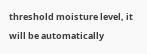threshold moisture level, it will be automatically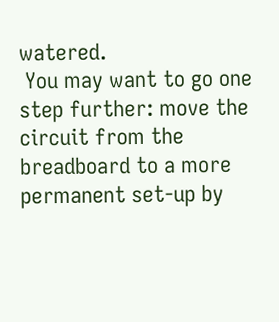watered.
 You may want to go one step further: move the circuit from the breadboard to a more permanent set-up by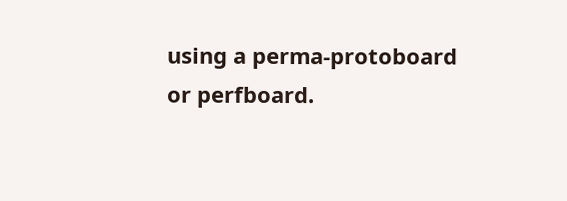using a perma-protoboard or perfboard.